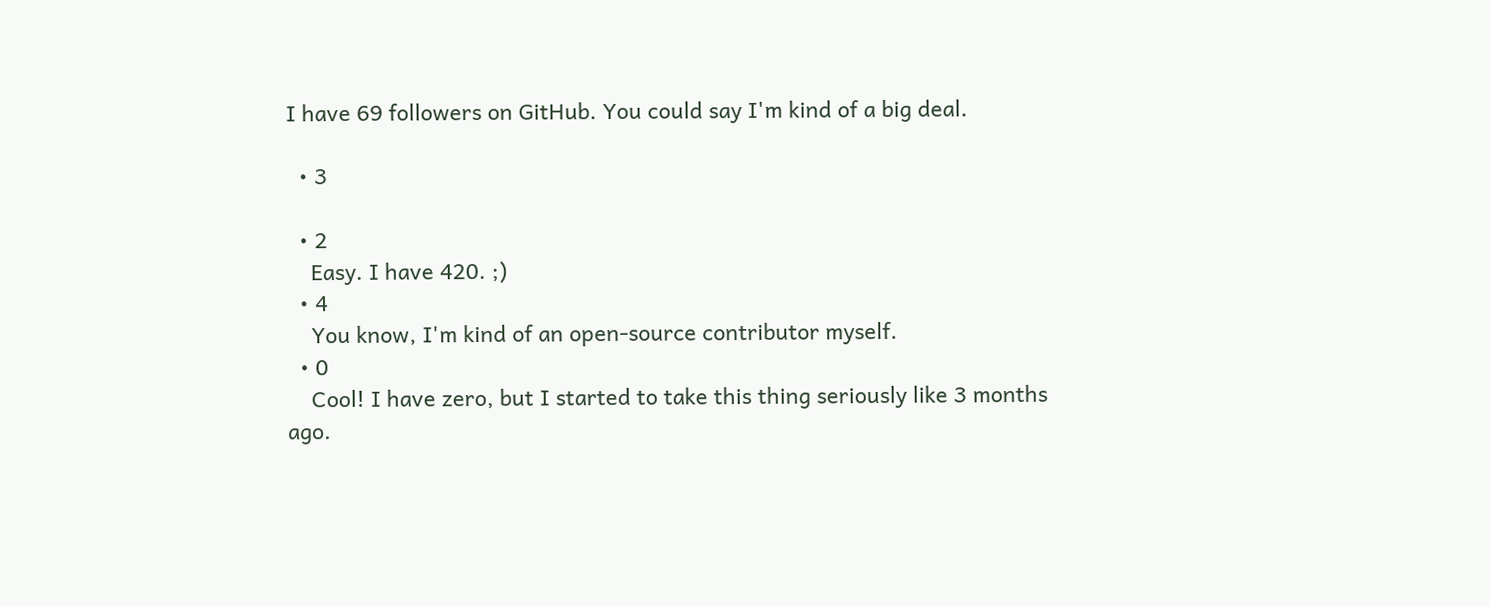I have 69 followers on GitHub. You could say I'm kind of a big deal.

  • 3

  • 2
    Easy. I have 420. ;)
  • 4
    You know, I'm kind of an open-source contributor myself.
  • 0
    Cool! I have zero, but I started to take this thing seriously like 3 months ago.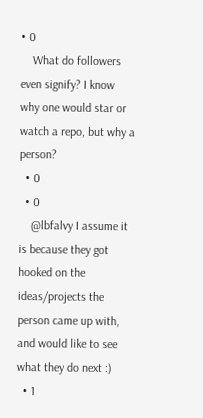• 0
    What do followers even signify? I know why one would star or watch a repo, but why a person?
  • 0
  • 0
    @lbfalvy I assume it is because they got hooked on the ideas/projects the person came up with, and would like to see what they do next :)
  • 1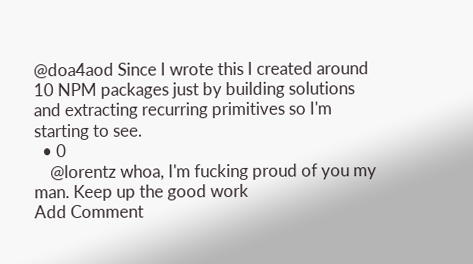@doa4aod Since I wrote this I created around 10 NPM packages just by building solutions and extracting recurring primitives so I'm starting to see.
  • 0
    @lorentz whoa, I'm fucking proud of you my man. Keep up the good work
Add Comment